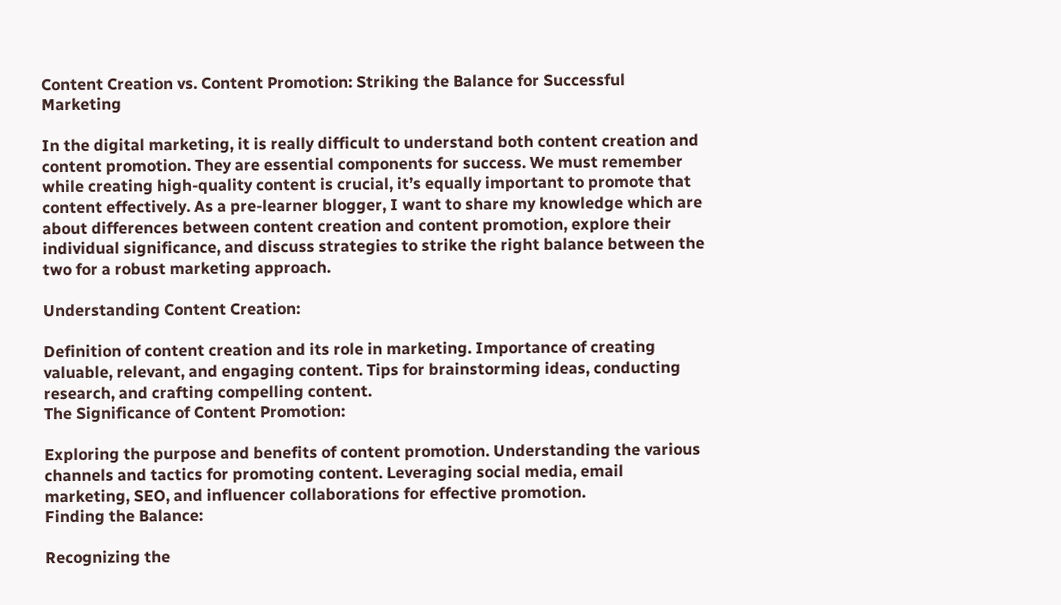Content Creation vs. Content Promotion: Striking the Balance for Successful Marketing

In the digital marketing, it is really difficult to understand both content creation and content promotion. They are essential components for success. We must remember while creating high-quality content is crucial, it’s equally important to promote that content effectively. As a pre-learner blogger, I want to share my knowledge which are about differences between content creation and content promotion, explore their individual significance, and discuss strategies to strike the right balance between the two for a robust marketing approach.

Understanding Content Creation:

Definition of content creation and its role in marketing. Importance of creating valuable, relevant, and engaging content. Tips for brainstorming ideas, conducting research, and crafting compelling content.
The Significance of Content Promotion:

Exploring the purpose and benefits of content promotion. Understanding the various channels and tactics for promoting content. Leveraging social media, email marketing, SEO, and influencer collaborations for effective promotion.
Finding the Balance:

Recognizing the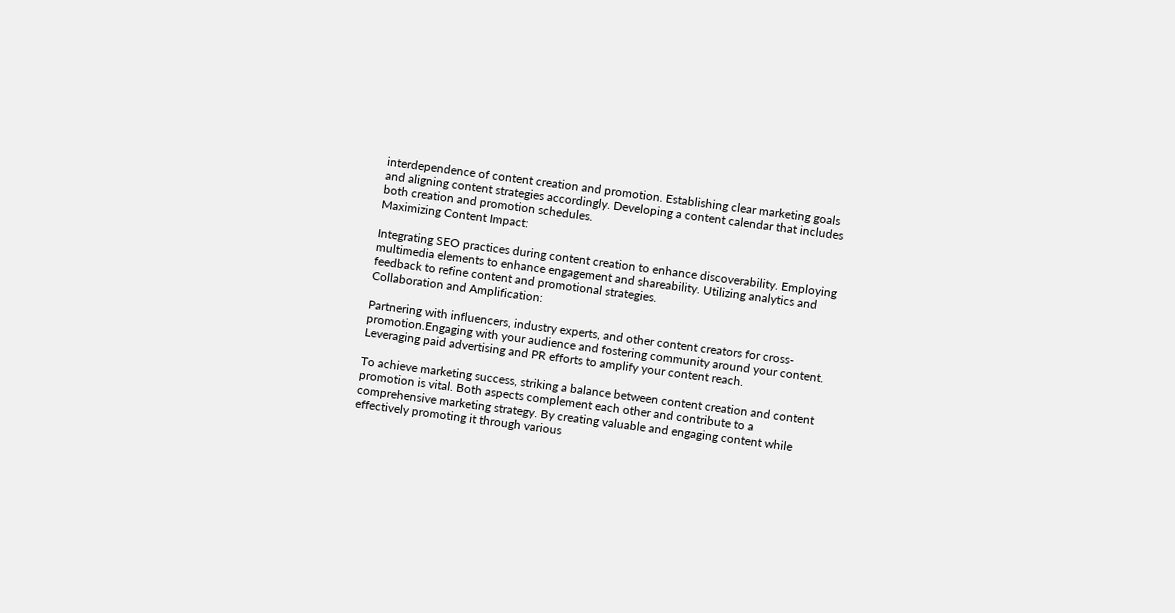interdependence of content creation and promotion. Establishing clear marketing goals and aligning content strategies accordingly. Developing a content calendar that includes both creation and promotion schedules.
Maximizing Content Impact:

Integrating SEO practices during content creation to enhance discoverability. Employing multimedia elements to enhance engagement and shareability. Utilizing analytics and feedback to refine content and promotional strategies.
Collaboration and Amplification:

Partnering with influencers, industry experts, and other content creators for cross-promotion.Engaging with your audience and fostering community around your content. Leveraging paid advertising and PR efforts to amplify your content reach.

To achieve marketing success, striking a balance between content creation and content promotion is vital. Both aspects complement each other and contribute to a comprehensive marketing strategy. By creating valuable and engaging content while effectively promoting it through various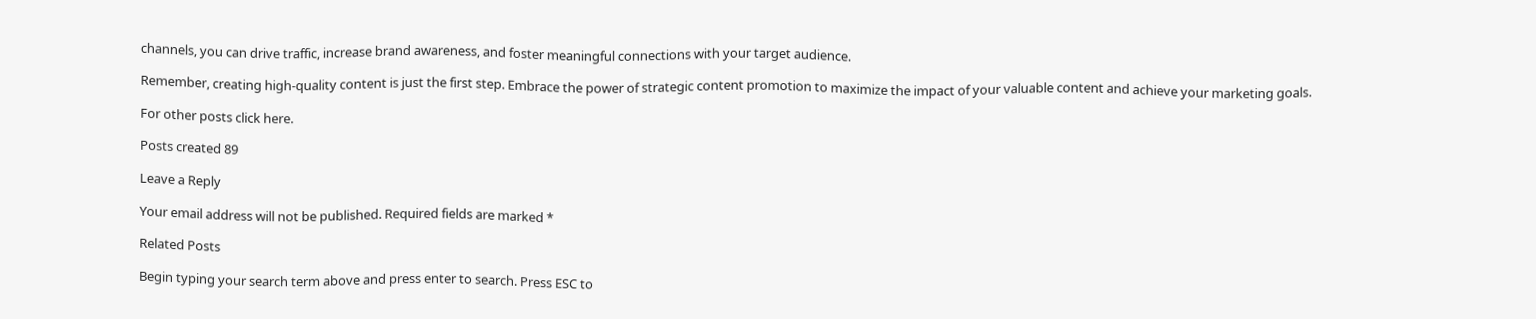channels, you can drive traffic, increase brand awareness, and foster meaningful connections with your target audience.

Remember, creating high-quality content is just the first step. Embrace the power of strategic content promotion to maximize the impact of your valuable content and achieve your marketing goals.

For other posts click here.

Posts created 89

Leave a Reply

Your email address will not be published. Required fields are marked *

Related Posts

Begin typing your search term above and press enter to search. Press ESC to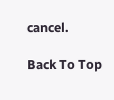cancel.

Back To Top